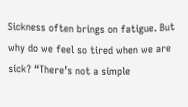Sickness often brings on fatigue. But why do we feel so tired when we are sick? “There’s not a simple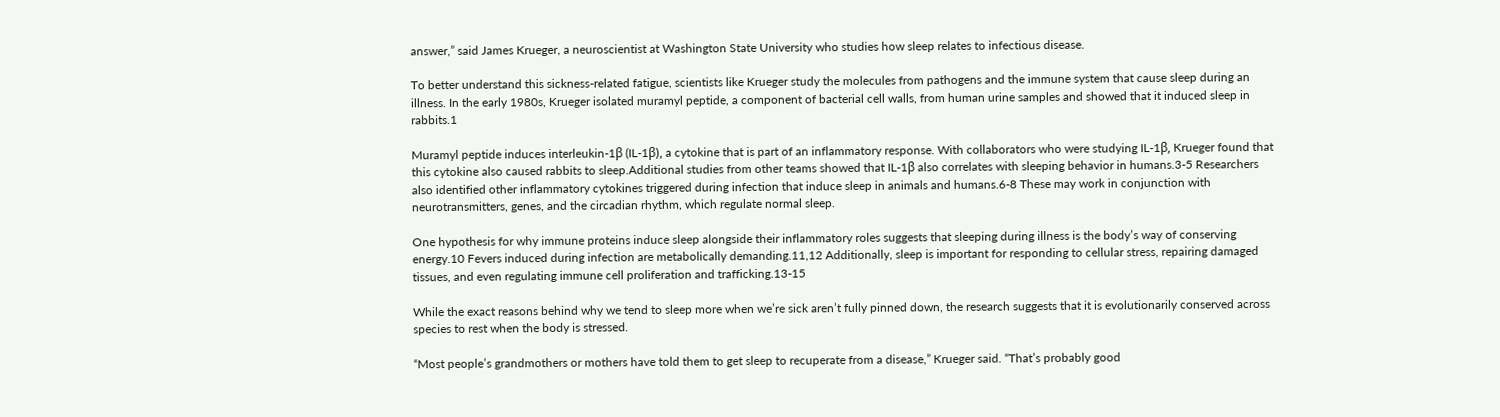answer,” said James Krueger, a neuroscientist at Washington State University who studies how sleep relates to infectious disease.

To better understand this sickness-related fatigue, scientists like Krueger study the molecules from pathogens and the immune system that cause sleep during an illness. In the early 1980s, Krueger isolated muramyl peptide, a component of bacterial cell walls, from human urine samples and showed that it induced sleep in rabbits.1

Muramyl peptide induces interleukin-1β (IL-1β), a cytokine that is part of an inflammatory response. With collaborators who were studying IL-1β, Krueger found that this cytokine also caused rabbits to sleep.Additional studies from other teams showed that IL-1β also correlates with sleeping behavior in humans.3-5 Researchers also identified other inflammatory cytokines triggered during infection that induce sleep in animals and humans.6-8 These may work in conjunction with neurotransmitters, genes, and the circadian rhythm, which regulate normal sleep.

One hypothesis for why immune proteins induce sleep alongside their inflammatory roles suggests that sleeping during illness is the body’s way of conserving energy.10 Fevers induced during infection are metabolically demanding.11,12 Additionally, sleep is important for responding to cellular stress, repairing damaged tissues, and even regulating immune cell proliferation and trafficking.13-15

While the exact reasons behind why we tend to sleep more when we’re sick aren’t fully pinned down, the research suggests that it is evolutionarily conserved across species to rest when the body is stressed.

“Most people’s grandmothers or mothers have told them to get sleep to recuperate from a disease,” Krueger said. “That’s probably good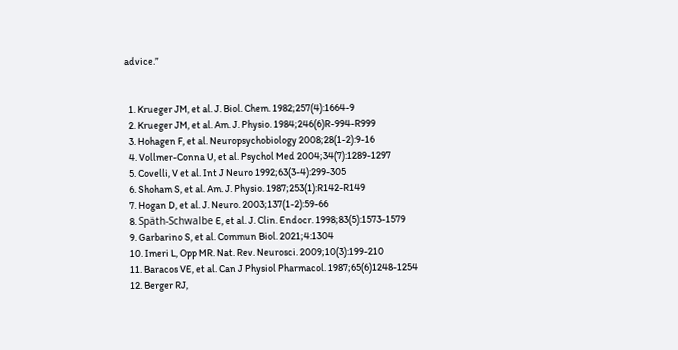advice.”


  1. Krueger JM, et al. J. Biol. Chem. 1982;257(4):1664-9
  2. Krueger JM, et al. Am. J. Physio. 1984;246(6)R-994-R999
  3. Hohagen F, et al. Neuropsychobiology 2008;28(1-2):9-16
  4. Vollmer-Conna U, et al. Psychol Med 2004;34(7):1289-1297
  5. Covelli, V et al. Int J Neuro 1992;63(3-4):299-305
  6. Shoham S, et al. Am. J. Physio. 1987;253(1):R142-R149
  7. Hogan D, et al. J. Neuro. 2003;137(1-2):59-66
  8. Späth-Schwalbe E, et al. J. Clin. Endocr. 1998;83(5):1573-1579
  9. Garbarino S, et al. Commun Biol. 2021;4:1304
  10. Imeri L, Opp MR. Nat. Rev. Neurosci. 2009;10(3):199-210
  11. Baracos VE, et al. Can J Physiol Pharmacol. 1987;65(6)1248-1254
  12. Berger RJ,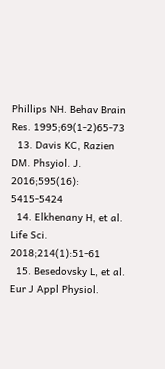Phillips NH. Behav Brain Res. 1995;69(1-2)65-73
  13. Davis KC, Razien DM. Phsyiol. J. 2016;595(16): 5415-5424
  14. Elkhenany H, et al. Life Sci. 2018;214(1):51-61
  15. Besedovsky L, et al. Eur J Appl Physiol.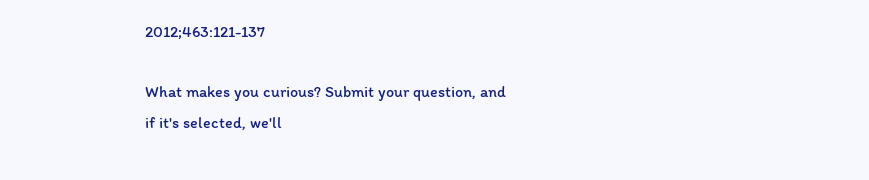2012;463:121-137

What makes you curious? Submit your question, and if it's selected, we'll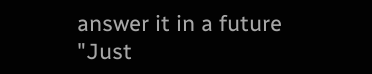answer it in a future "Just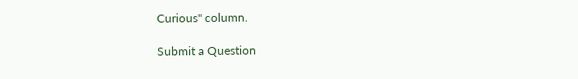Curious" column.

Submit a Question